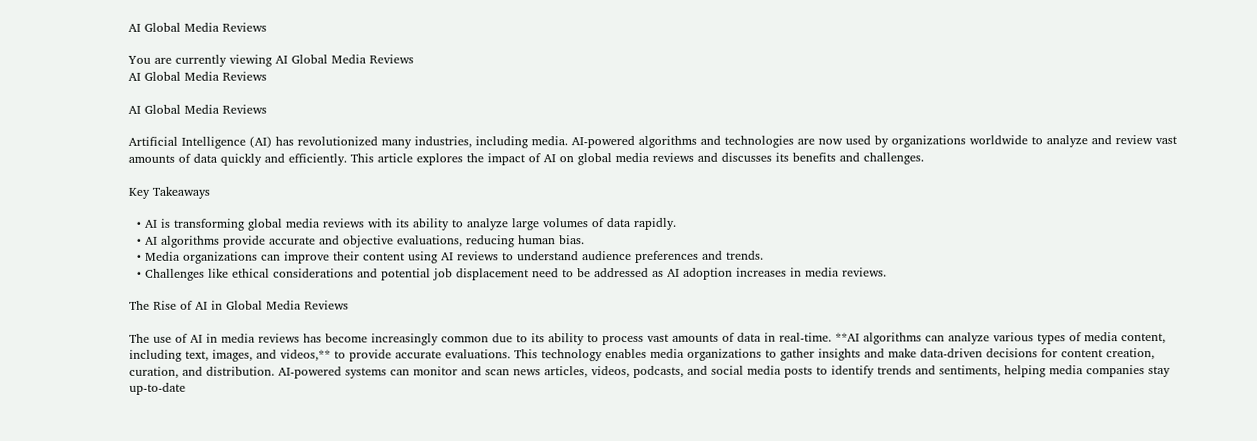AI Global Media Reviews

You are currently viewing AI Global Media Reviews
AI Global Media Reviews

AI Global Media Reviews

Artificial Intelligence (AI) has revolutionized many industries, including media. AI-powered algorithms and technologies are now used by organizations worldwide to analyze and review vast amounts of data quickly and efficiently. This article explores the impact of AI on global media reviews and discusses its benefits and challenges.

Key Takeaways

  • AI is transforming global media reviews with its ability to analyze large volumes of data rapidly.
  • AI algorithms provide accurate and objective evaluations, reducing human bias.
  • Media organizations can improve their content using AI reviews to understand audience preferences and trends.
  • Challenges like ethical considerations and potential job displacement need to be addressed as AI adoption increases in media reviews.

The Rise of AI in Global Media Reviews

The use of AI in media reviews has become increasingly common due to its ability to process vast amounts of data in real-time. **AI algorithms can analyze various types of media content, including text, images, and videos,** to provide accurate evaluations. This technology enables media organizations to gather insights and make data-driven decisions for content creation, curation, and distribution. AI-powered systems can monitor and scan news articles, videos, podcasts, and social media posts to identify trends and sentiments, helping media companies stay up-to-date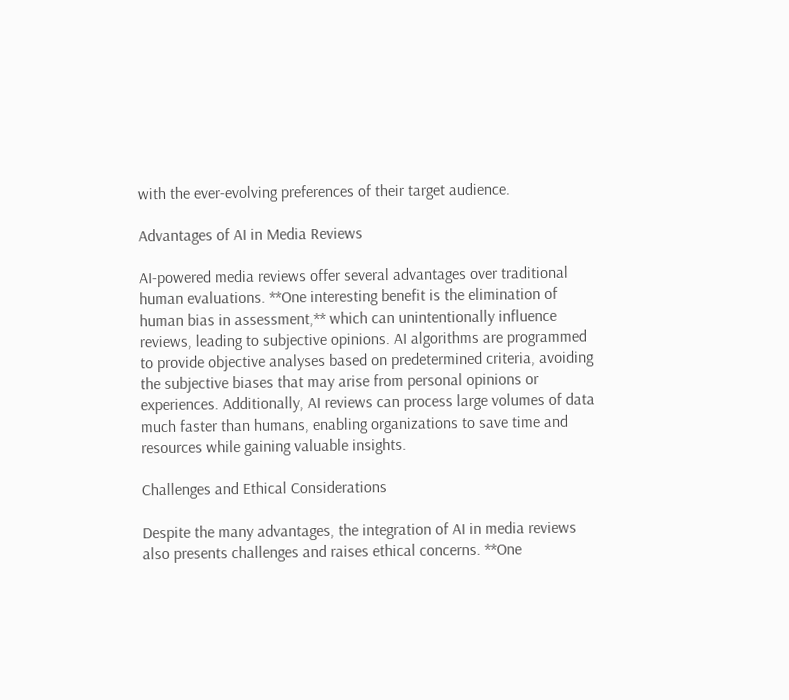with the ever-evolving preferences of their target audience.

Advantages of AI in Media Reviews

AI-powered media reviews offer several advantages over traditional human evaluations. **One interesting benefit is the elimination of human bias in assessment,** which can unintentionally influence reviews, leading to subjective opinions. AI algorithms are programmed to provide objective analyses based on predetermined criteria, avoiding the subjective biases that may arise from personal opinions or experiences. Additionally, AI reviews can process large volumes of data much faster than humans, enabling organizations to save time and resources while gaining valuable insights.

Challenges and Ethical Considerations

Despite the many advantages, the integration of AI in media reviews also presents challenges and raises ethical concerns. **One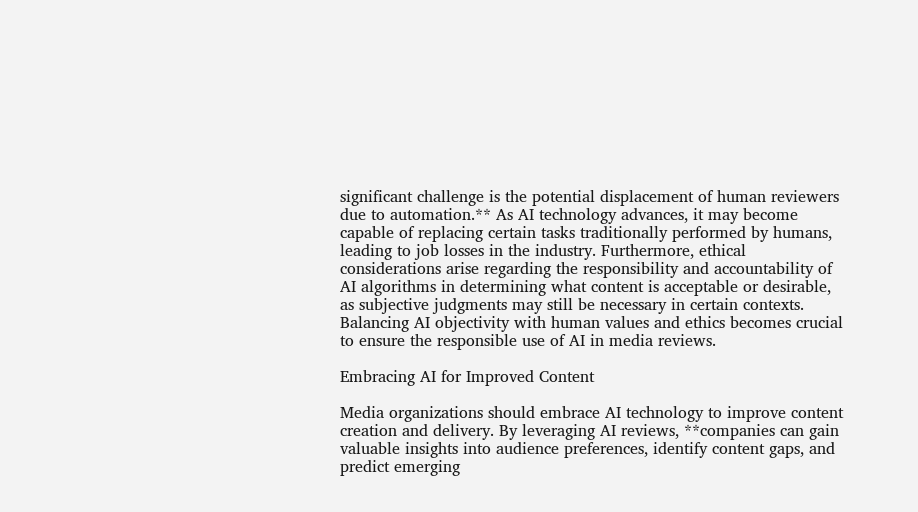significant challenge is the potential displacement of human reviewers due to automation.** As AI technology advances, it may become capable of replacing certain tasks traditionally performed by humans, leading to job losses in the industry. Furthermore, ethical considerations arise regarding the responsibility and accountability of AI algorithms in determining what content is acceptable or desirable, as subjective judgments may still be necessary in certain contexts. Balancing AI objectivity with human values and ethics becomes crucial to ensure the responsible use of AI in media reviews.

Embracing AI for Improved Content

Media organizations should embrace AI technology to improve content creation and delivery. By leveraging AI reviews, **companies can gain valuable insights into audience preferences, identify content gaps, and predict emerging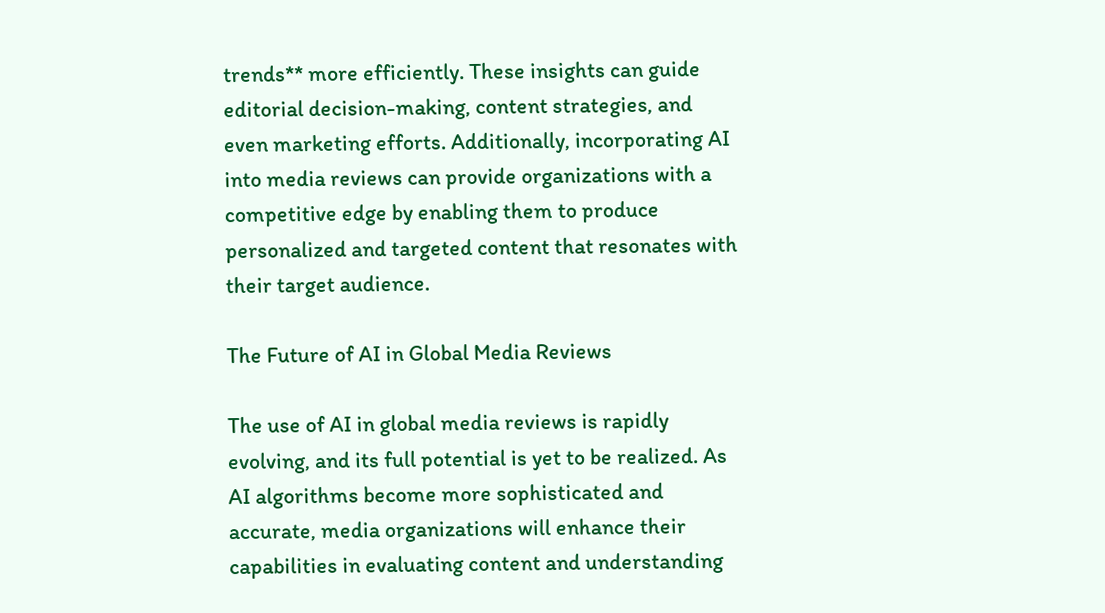trends** more efficiently. These insights can guide editorial decision-making, content strategies, and even marketing efforts. Additionally, incorporating AI into media reviews can provide organizations with a competitive edge by enabling them to produce personalized and targeted content that resonates with their target audience.

The Future of AI in Global Media Reviews

The use of AI in global media reviews is rapidly evolving, and its full potential is yet to be realized. As AI algorithms become more sophisticated and accurate, media organizations will enhance their capabilities in evaluating content and understanding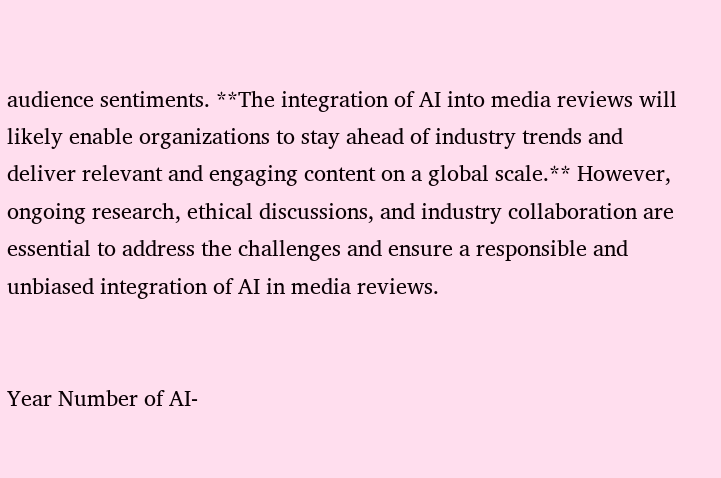audience sentiments. **The integration of AI into media reviews will likely enable organizations to stay ahead of industry trends and deliver relevant and engaging content on a global scale.** However, ongoing research, ethical discussions, and industry collaboration are essential to address the challenges and ensure a responsible and unbiased integration of AI in media reviews.


Year Number of AI-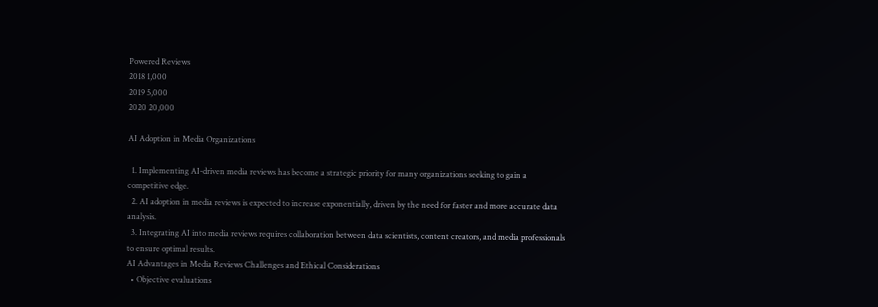Powered Reviews
2018 1,000
2019 5,000
2020 20,000

AI Adoption in Media Organizations

  1. Implementing AI-driven media reviews has become a strategic priority for many organizations seeking to gain a competitive edge.
  2. AI adoption in media reviews is expected to increase exponentially, driven by the need for faster and more accurate data analysis.
  3. Integrating AI into media reviews requires collaboration between data scientists, content creators, and media professionals to ensure optimal results.
AI Advantages in Media Reviews Challenges and Ethical Considerations
  • Objective evaluations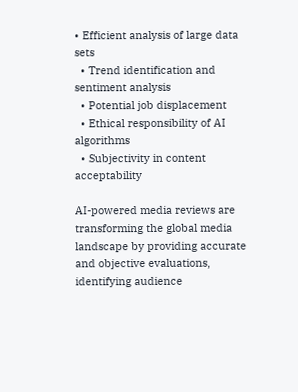• Efficient analysis of large data sets
  • Trend identification and sentiment analysis
  • Potential job displacement
  • Ethical responsibility of AI algorithms
  • Subjectivity in content acceptability

AI-powered media reviews are transforming the global media landscape by providing accurate and objective evaluations, identifying audience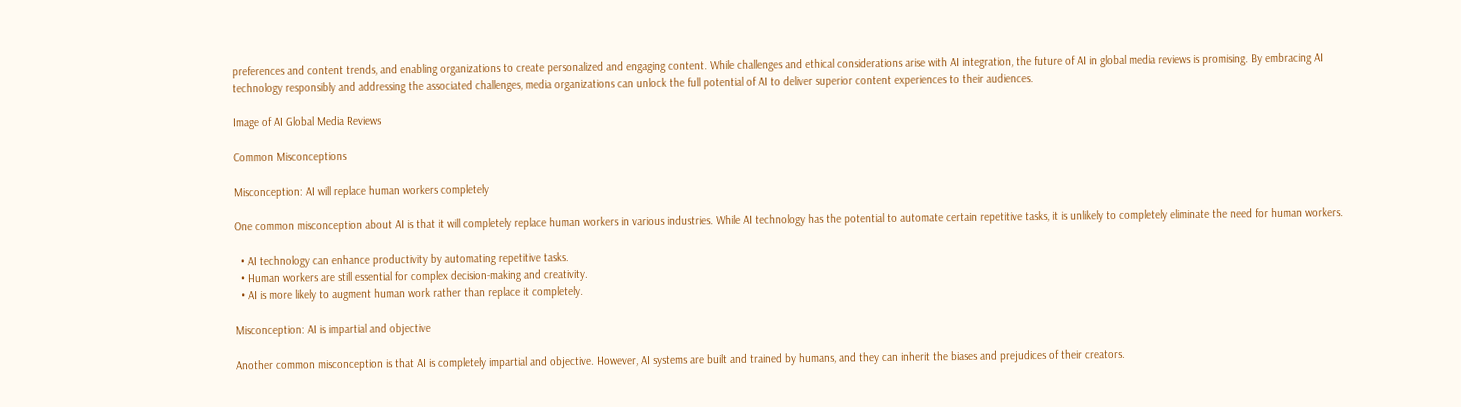preferences and content trends, and enabling organizations to create personalized and engaging content. While challenges and ethical considerations arise with AI integration, the future of AI in global media reviews is promising. By embracing AI technology responsibly and addressing the associated challenges, media organizations can unlock the full potential of AI to deliver superior content experiences to their audiences.

Image of AI Global Media Reviews

Common Misconceptions

Misconception: AI will replace human workers completely

One common misconception about AI is that it will completely replace human workers in various industries. While AI technology has the potential to automate certain repetitive tasks, it is unlikely to completely eliminate the need for human workers.

  • AI technology can enhance productivity by automating repetitive tasks.
  • Human workers are still essential for complex decision-making and creativity.
  • AI is more likely to augment human work rather than replace it completely.

Misconception: AI is impartial and objective

Another common misconception is that AI is completely impartial and objective. However, AI systems are built and trained by humans, and they can inherit the biases and prejudices of their creators.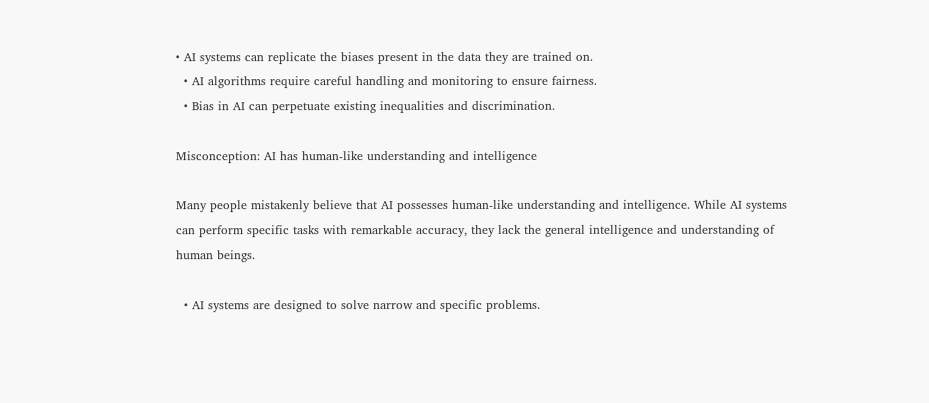• AI systems can replicate the biases present in the data they are trained on.
  • AI algorithms require careful handling and monitoring to ensure fairness.
  • Bias in AI can perpetuate existing inequalities and discrimination.

Misconception: AI has human-like understanding and intelligence

Many people mistakenly believe that AI possesses human-like understanding and intelligence. While AI systems can perform specific tasks with remarkable accuracy, they lack the general intelligence and understanding of human beings.

  • AI systems are designed to solve narrow and specific problems.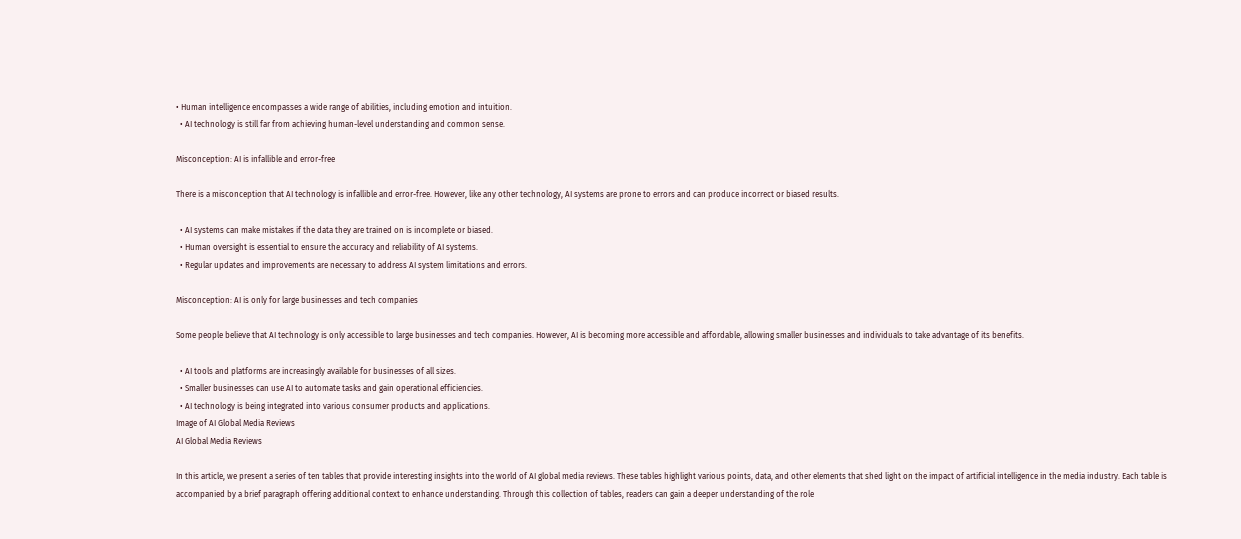• Human intelligence encompasses a wide range of abilities, including emotion and intuition.
  • AI technology is still far from achieving human-level understanding and common sense.

Misconception: AI is infallible and error-free

There is a misconception that AI technology is infallible and error-free. However, like any other technology, AI systems are prone to errors and can produce incorrect or biased results.

  • AI systems can make mistakes if the data they are trained on is incomplete or biased.
  • Human oversight is essential to ensure the accuracy and reliability of AI systems.
  • Regular updates and improvements are necessary to address AI system limitations and errors.

Misconception: AI is only for large businesses and tech companies

Some people believe that AI technology is only accessible to large businesses and tech companies. However, AI is becoming more accessible and affordable, allowing smaller businesses and individuals to take advantage of its benefits.

  • AI tools and platforms are increasingly available for businesses of all sizes.
  • Smaller businesses can use AI to automate tasks and gain operational efficiencies.
  • AI technology is being integrated into various consumer products and applications.
Image of AI Global Media Reviews
AI Global Media Reviews

In this article, we present a series of ten tables that provide interesting insights into the world of AI global media reviews. These tables highlight various points, data, and other elements that shed light on the impact of artificial intelligence in the media industry. Each table is accompanied by a brief paragraph offering additional context to enhance understanding. Through this collection of tables, readers can gain a deeper understanding of the role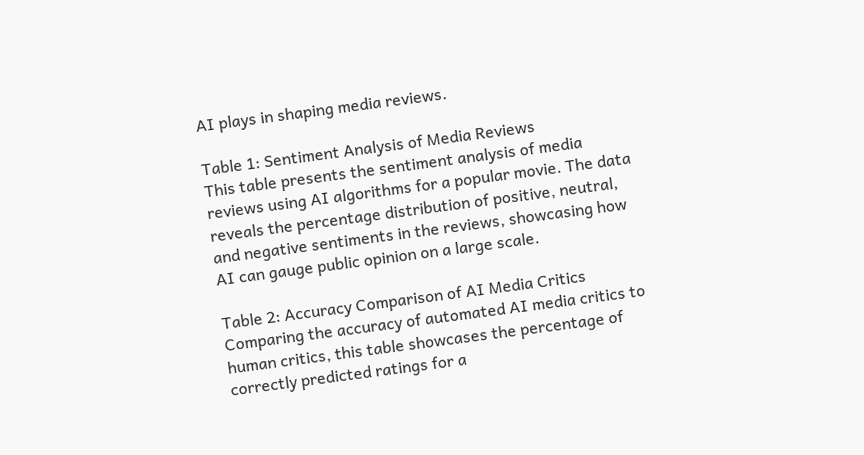AI plays in shaping media reviews.

Table 1: Sentiment Analysis of Media Reviews
This table presents the sentiment analysis of media reviews using AI algorithms for a popular movie. The data reveals the percentage distribution of positive, neutral, and negative sentiments in the reviews, showcasing how AI can gauge public opinion on a large scale.

Table 2: Accuracy Comparison of AI Media Critics
Comparing the accuracy of automated AI media critics to human critics, this table showcases the percentage of correctly predicted ratings for a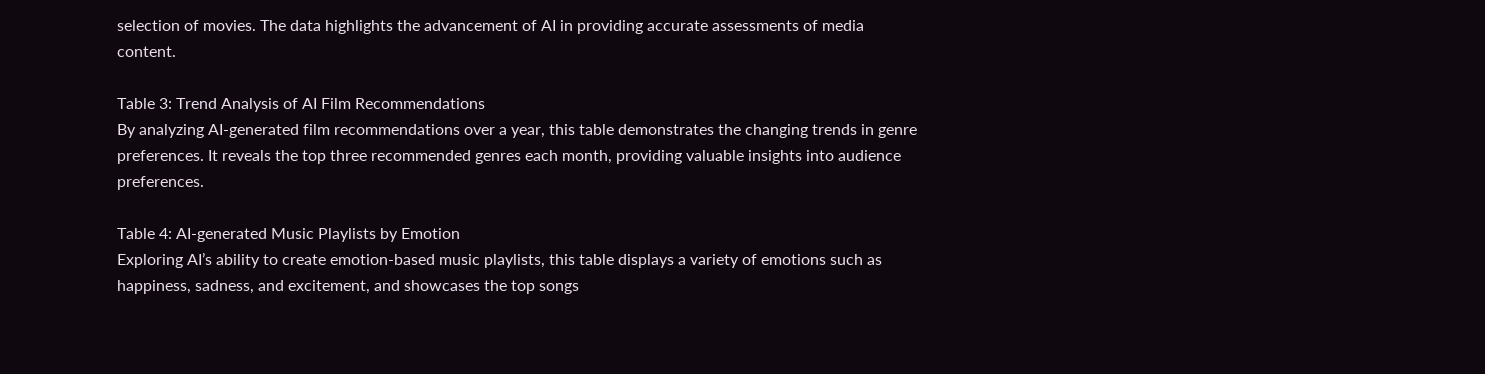selection of movies. The data highlights the advancement of AI in providing accurate assessments of media content.

Table 3: Trend Analysis of AI Film Recommendations
By analyzing AI-generated film recommendations over a year, this table demonstrates the changing trends in genre preferences. It reveals the top three recommended genres each month, providing valuable insights into audience preferences.

Table 4: AI-generated Music Playlists by Emotion
Exploring AI’s ability to create emotion-based music playlists, this table displays a variety of emotions such as happiness, sadness, and excitement, and showcases the top songs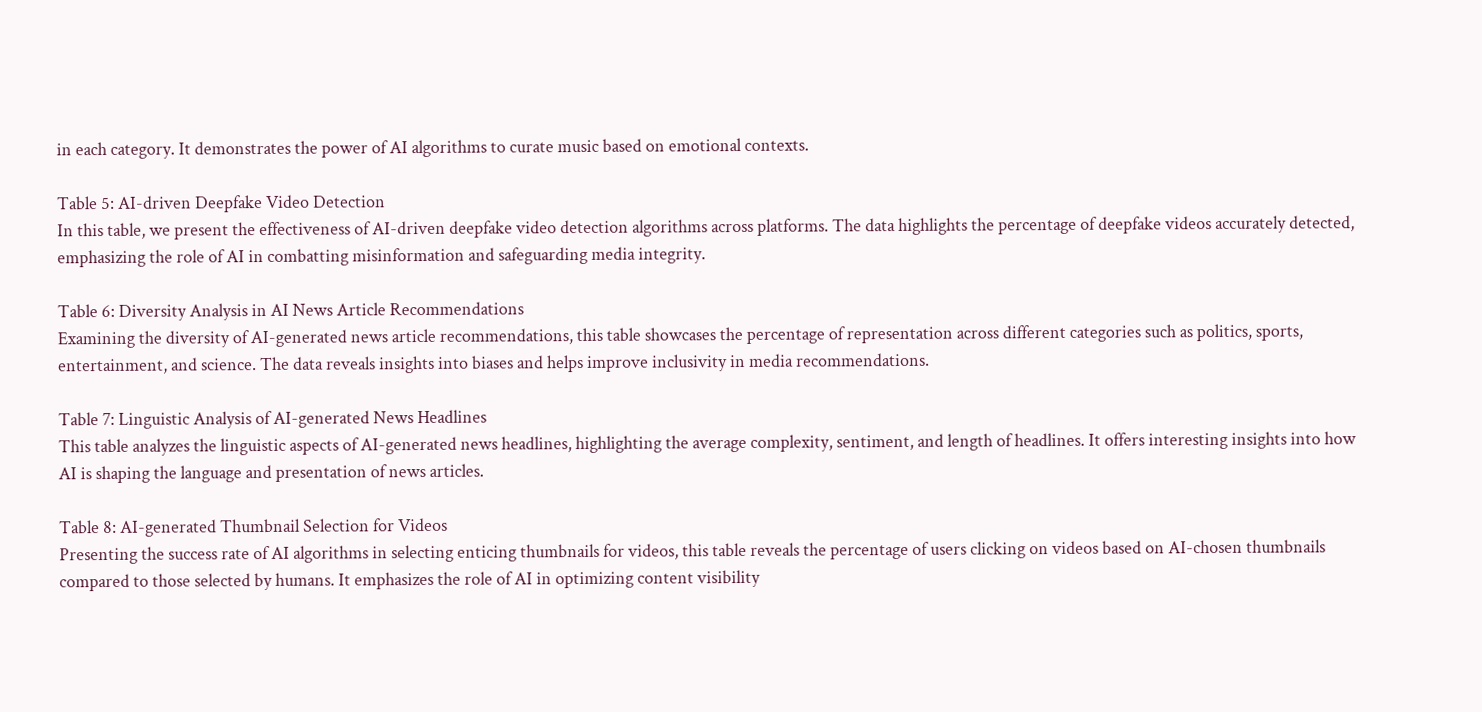in each category. It demonstrates the power of AI algorithms to curate music based on emotional contexts.

Table 5: AI-driven Deepfake Video Detection
In this table, we present the effectiveness of AI-driven deepfake video detection algorithms across platforms. The data highlights the percentage of deepfake videos accurately detected, emphasizing the role of AI in combatting misinformation and safeguarding media integrity.

Table 6: Diversity Analysis in AI News Article Recommendations
Examining the diversity of AI-generated news article recommendations, this table showcases the percentage of representation across different categories such as politics, sports, entertainment, and science. The data reveals insights into biases and helps improve inclusivity in media recommendations.

Table 7: Linguistic Analysis of AI-generated News Headlines
This table analyzes the linguistic aspects of AI-generated news headlines, highlighting the average complexity, sentiment, and length of headlines. It offers interesting insights into how AI is shaping the language and presentation of news articles.

Table 8: AI-generated Thumbnail Selection for Videos
Presenting the success rate of AI algorithms in selecting enticing thumbnails for videos, this table reveals the percentage of users clicking on videos based on AI-chosen thumbnails compared to those selected by humans. It emphasizes the role of AI in optimizing content visibility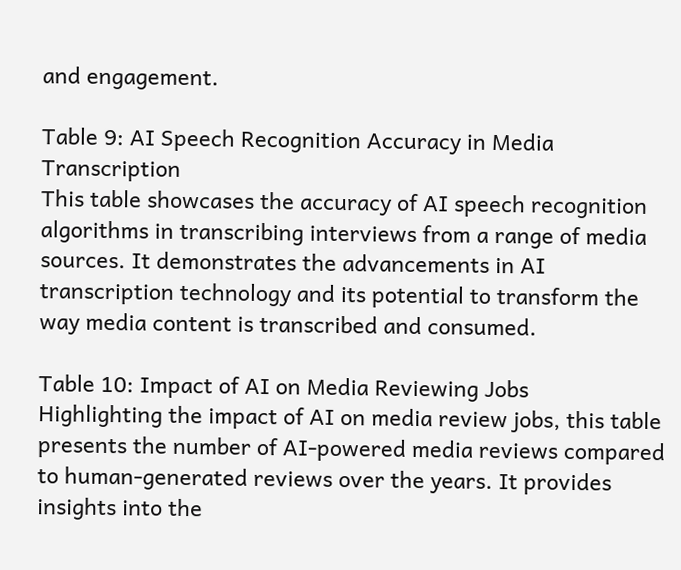and engagement.

Table 9: AI Speech Recognition Accuracy in Media Transcription
This table showcases the accuracy of AI speech recognition algorithms in transcribing interviews from a range of media sources. It demonstrates the advancements in AI transcription technology and its potential to transform the way media content is transcribed and consumed.

Table 10: Impact of AI on Media Reviewing Jobs
Highlighting the impact of AI on media review jobs, this table presents the number of AI-powered media reviews compared to human-generated reviews over the years. It provides insights into the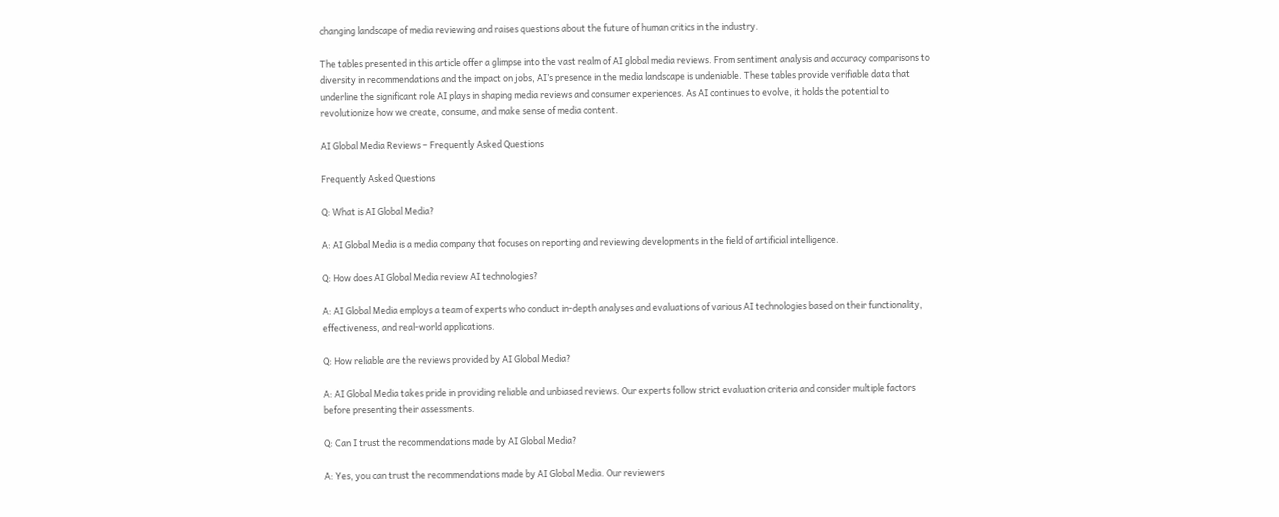changing landscape of media reviewing and raises questions about the future of human critics in the industry.

The tables presented in this article offer a glimpse into the vast realm of AI global media reviews. From sentiment analysis and accuracy comparisons to diversity in recommendations and the impact on jobs, AI’s presence in the media landscape is undeniable. These tables provide verifiable data that underline the significant role AI plays in shaping media reviews and consumer experiences. As AI continues to evolve, it holds the potential to revolutionize how we create, consume, and make sense of media content.

AI Global Media Reviews – Frequently Asked Questions

Frequently Asked Questions

Q: What is AI Global Media?

A: AI Global Media is a media company that focuses on reporting and reviewing developments in the field of artificial intelligence.

Q: How does AI Global Media review AI technologies?

A: AI Global Media employs a team of experts who conduct in-depth analyses and evaluations of various AI technologies based on their functionality, effectiveness, and real-world applications.

Q: How reliable are the reviews provided by AI Global Media?

A: AI Global Media takes pride in providing reliable and unbiased reviews. Our experts follow strict evaluation criteria and consider multiple factors before presenting their assessments.

Q: Can I trust the recommendations made by AI Global Media?

A: Yes, you can trust the recommendations made by AI Global Media. Our reviewers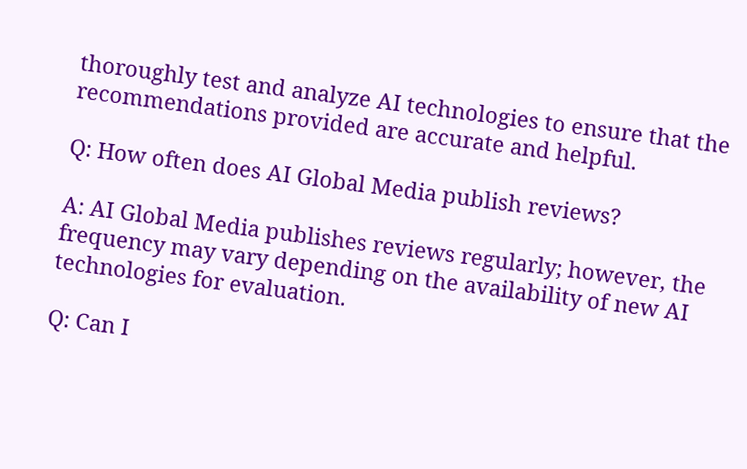thoroughly test and analyze AI technologies to ensure that the recommendations provided are accurate and helpful.

Q: How often does AI Global Media publish reviews?

A: AI Global Media publishes reviews regularly; however, the frequency may vary depending on the availability of new AI technologies for evaluation.

Q: Can I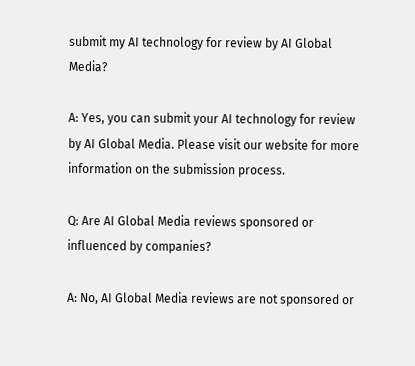submit my AI technology for review by AI Global Media?

A: Yes, you can submit your AI technology for review by AI Global Media. Please visit our website for more information on the submission process.

Q: Are AI Global Media reviews sponsored or influenced by companies?

A: No, AI Global Media reviews are not sponsored or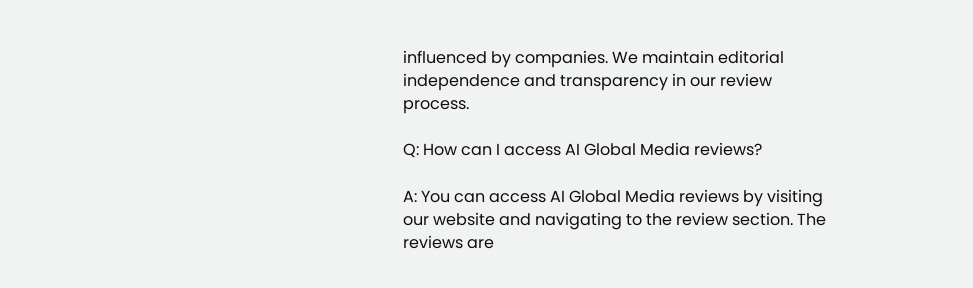influenced by companies. We maintain editorial independence and transparency in our review process.

Q: How can I access AI Global Media reviews?

A: You can access AI Global Media reviews by visiting our website and navigating to the review section. The reviews are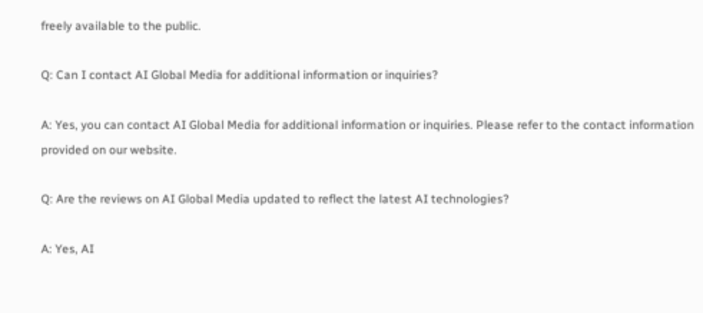freely available to the public.

Q: Can I contact AI Global Media for additional information or inquiries?

A: Yes, you can contact AI Global Media for additional information or inquiries. Please refer to the contact information provided on our website.

Q: Are the reviews on AI Global Media updated to reflect the latest AI technologies?

A: Yes, AI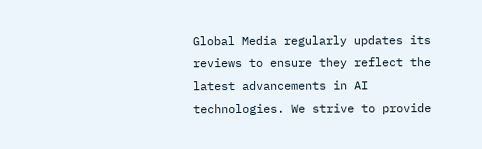Global Media regularly updates its reviews to ensure they reflect the latest advancements in AI technologies. We strive to provide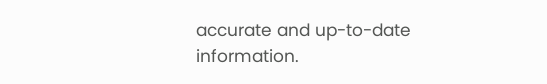accurate and up-to-date information.